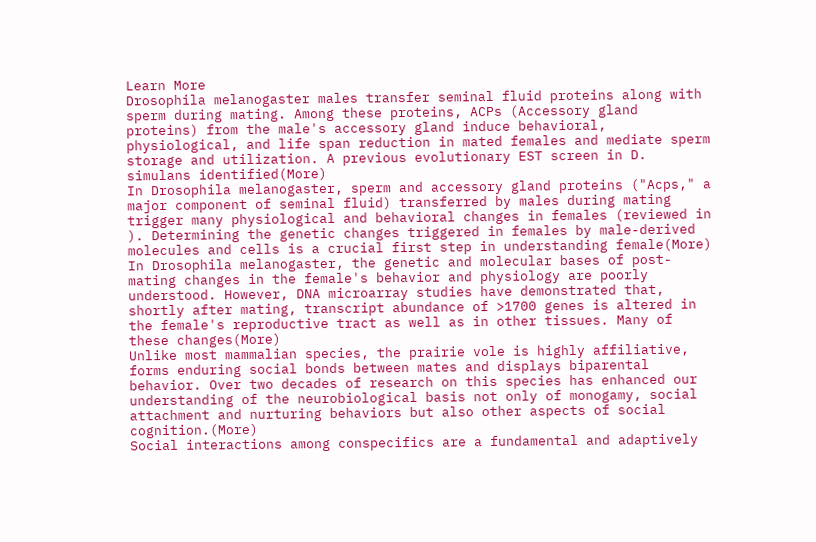Learn More
Drosophila melanogaster males transfer seminal fluid proteins along with sperm during mating. Among these proteins, ACPs (Accessory gland proteins) from the male's accessory gland induce behavioral, physiological, and life span reduction in mated females and mediate sperm storage and utilization. A previous evolutionary EST screen in D. simulans identified(More)
In Drosophila melanogaster, sperm and accessory gland proteins ("Acps," a major component of seminal fluid) transferred by males during mating trigger many physiological and behavioral changes in females (reviewed in ). Determining the genetic changes triggered in females by male-derived molecules and cells is a crucial first step in understanding female(More)
In Drosophila melanogaster, the genetic and molecular bases of post-mating changes in the female's behavior and physiology are poorly understood. However, DNA microarray studies have demonstrated that, shortly after mating, transcript abundance of >1700 genes is altered in the female's reproductive tract as well as in other tissues. Many of these changes(More)
Unlike most mammalian species, the prairie vole is highly affiliative, forms enduring social bonds between mates and displays biparental behavior. Over two decades of research on this species has enhanced our understanding of the neurobiological basis not only of monogamy, social attachment and nurturing behaviors but also other aspects of social cognition.(More)
Social interactions among conspecifics are a fundamental and adaptively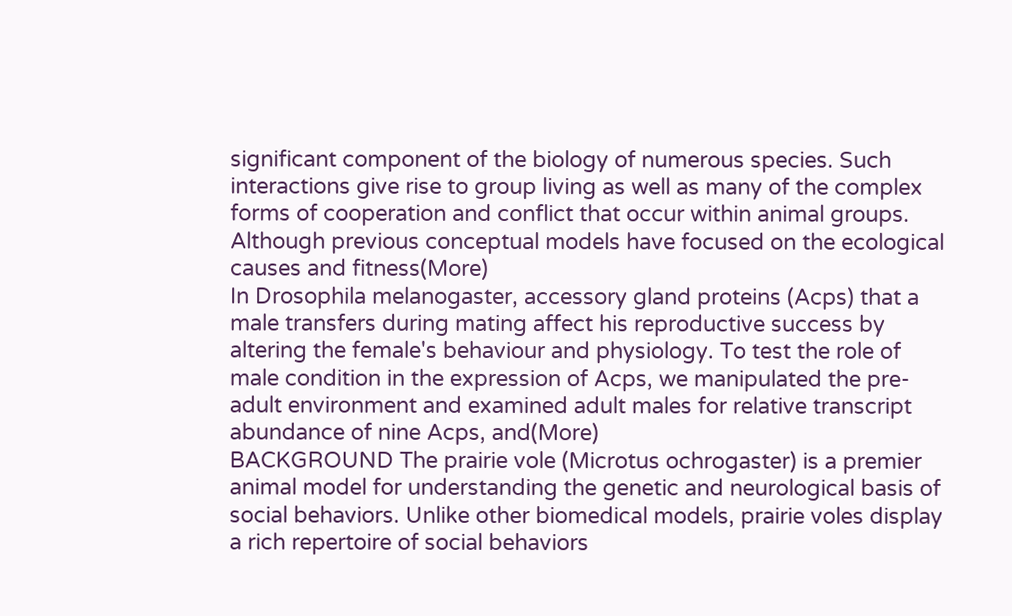significant component of the biology of numerous species. Such interactions give rise to group living as well as many of the complex forms of cooperation and conflict that occur within animal groups. Although previous conceptual models have focused on the ecological causes and fitness(More)
In Drosophila melanogaster, accessory gland proteins (Acps) that a male transfers during mating affect his reproductive success by altering the female's behaviour and physiology. To test the role of male condition in the expression of Acps, we manipulated the pre-adult environment and examined adult males for relative transcript abundance of nine Acps, and(More)
BACKGROUND The prairie vole (Microtus ochrogaster) is a premier animal model for understanding the genetic and neurological basis of social behaviors. Unlike other biomedical models, prairie voles display a rich repertoire of social behaviors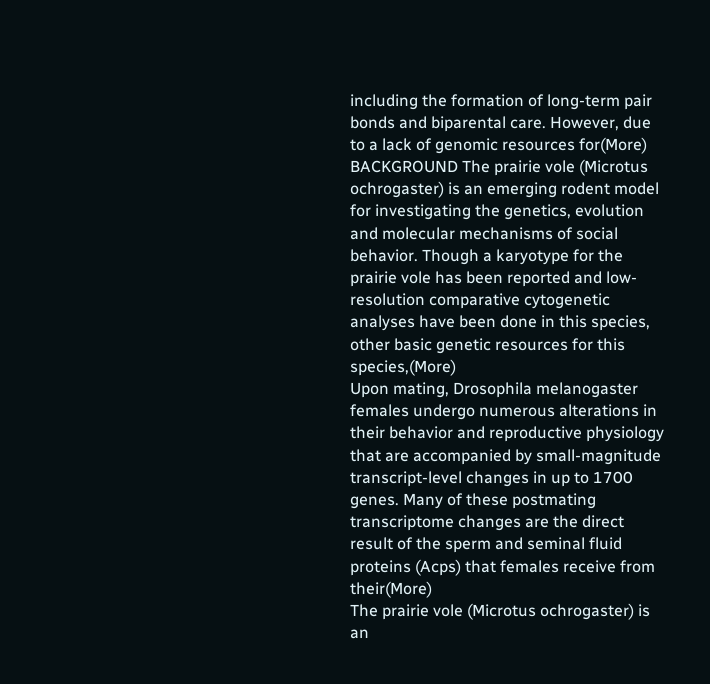including the formation of long-term pair bonds and biparental care. However, due to a lack of genomic resources for(More)
BACKGROUND The prairie vole (Microtus ochrogaster) is an emerging rodent model for investigating the genetics, evolution and molecular mechanisms of social behavior. Though a karyotype for the prairie vole has been reported and low-resolution comparative cytogenetic analyses have been done in this species, other basic genetic resources for this species,(More)
Upon mating, Drosophila melanogaster females undergo numerous alterations in their behavior and reproductive physiology that are accompanied by small-magnitude transcript-level changes in up to 1700 genes. Many of these postmating transcriptome changes are the direct result of the sperm and seminal fluid proteins (Acps) that females receive from their(More)
The prairie vole (Microtus ochrogaster) is an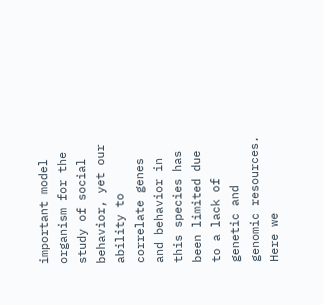important model organism for the study of social behavior, yet our ability to correlate genes and behavior in this species has been limited due to a lack of genetic and genomic resources. Here we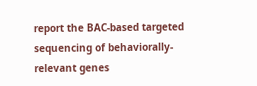report the BAC-based targeted sequencing of behaviorally-relevant genes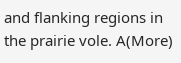and flanking regions in the prairie vole. A(More)